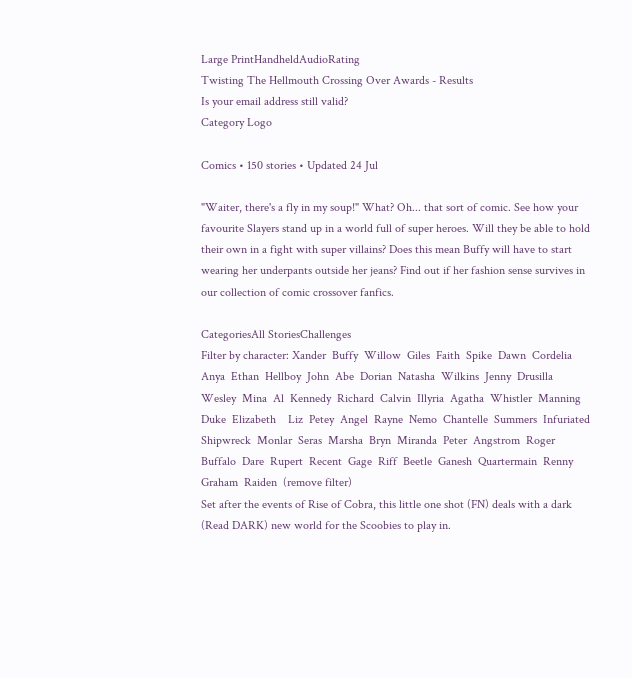Large PrintHandheldAudioRating
Twisting The Hellmouth Crossing Over Awards - Results
Is your email address still valid?
Category Logo

Comics • 150 stories • Updated 24 Jul

"Waiter, there's a fly in my soup!" What? Oh... that sort of comic. See how your favourite Slayers stand up in a world full of super heroes. Will they be able to hold their own in a fight with super villains? Does this mean Buffy will have to start wearing her underpants outside her jeans? Find out if her fashion sense survives in our collection of comic crossover fanfics.

CategoriesAll StoriesChallenges
Filter by character: Xander  Buffy  Willow  Giles  Faith  Spike  Dawn  Cordelia  Anya  Ethan  Hellboy  John  Abe  Dorian  Natasha  Wilkins  Jenny  Drusilla  Wesley  Mina  Al  Kennedy  Richard  Calvin  Illyria  Agatha  Whistler  Manning  Duke  Elizabeth    Liz  Petey  Angel  Rayne  Nemo  Chantelle  Summers  Infuriated  Shipwreck  Monlar  Seras  Marsha  Bryn  Miranda  Peter  Angstrom  Roger  Buffalo  Dare  Rupert  Recent  Gage  Riff  Beetle  Ganesh  Quartermain  Renny  Graham  Raiden  (remove filter)
Set after the events of Rise of Cobra, this little one shot (FN) deals with a dark (Read DARK) new world for the Scoobies to play in.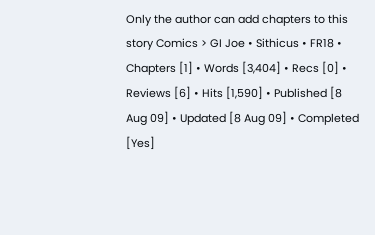Only the author can add chapters to this story Comics > GI Joe • Sithicus • FR18 • Chapters [1] • Words [3,404] • Recs [0] • Reviews [6] • Hits [1,590] • Published [8 Aug 09] • Updated [8 Aug 09] • Completed [Yes]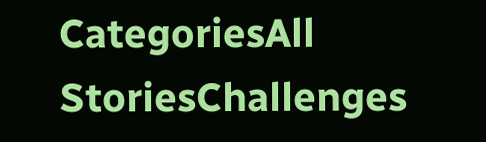CategoriesAll StoriesChallenges